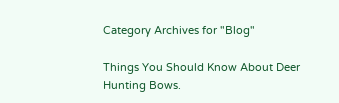Category Archives for "Blog"

Things You Should Know About Deer Hunting Bows.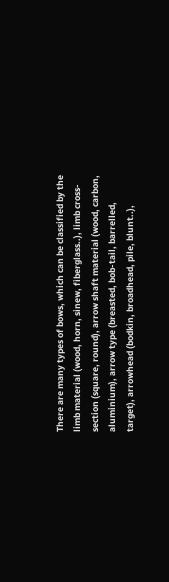There are many types of bows, which can be classified by the limb material (wood, horn, sinew, fiberglass..), limb cross-section (square, round), arrow shaft material (wood, carbon, aluminium), arrow type (breasted, bob-tail, barrelled, target), arrowhead (bodkin, broadhead, pile, blunt..),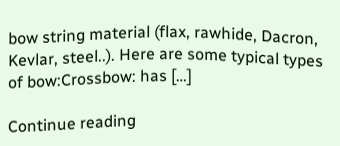bow string material (flax, rawhide, Dacron, Kevlar, steel..). Here are some typical types of bow:Crossbow: has […]

Continue reading